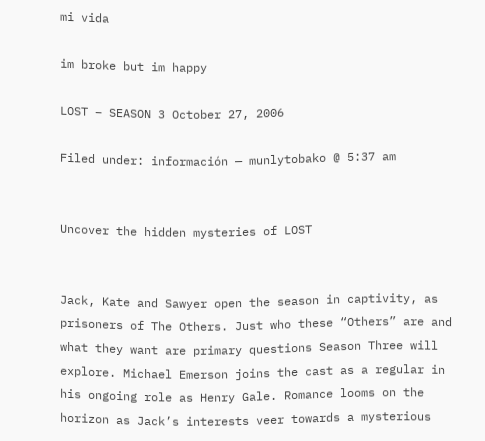mi vida

im broke but im happy

LOST – SEASON 3 October 27, 2006

Filed under: información — munlytobako @ 5:37 am


Uncover the hidden mysteries of LOST


Jack, Kate and Sawyer open the season in captivity, as prisoners of The Others. Just who these “Others” are and what they want are primary questions Season Three will explore. Michael Emerson joins the cast as a regular in his ongoing role as Henry Gale. Romance looms on the horizon as Jack’s interests veer towards a mysterious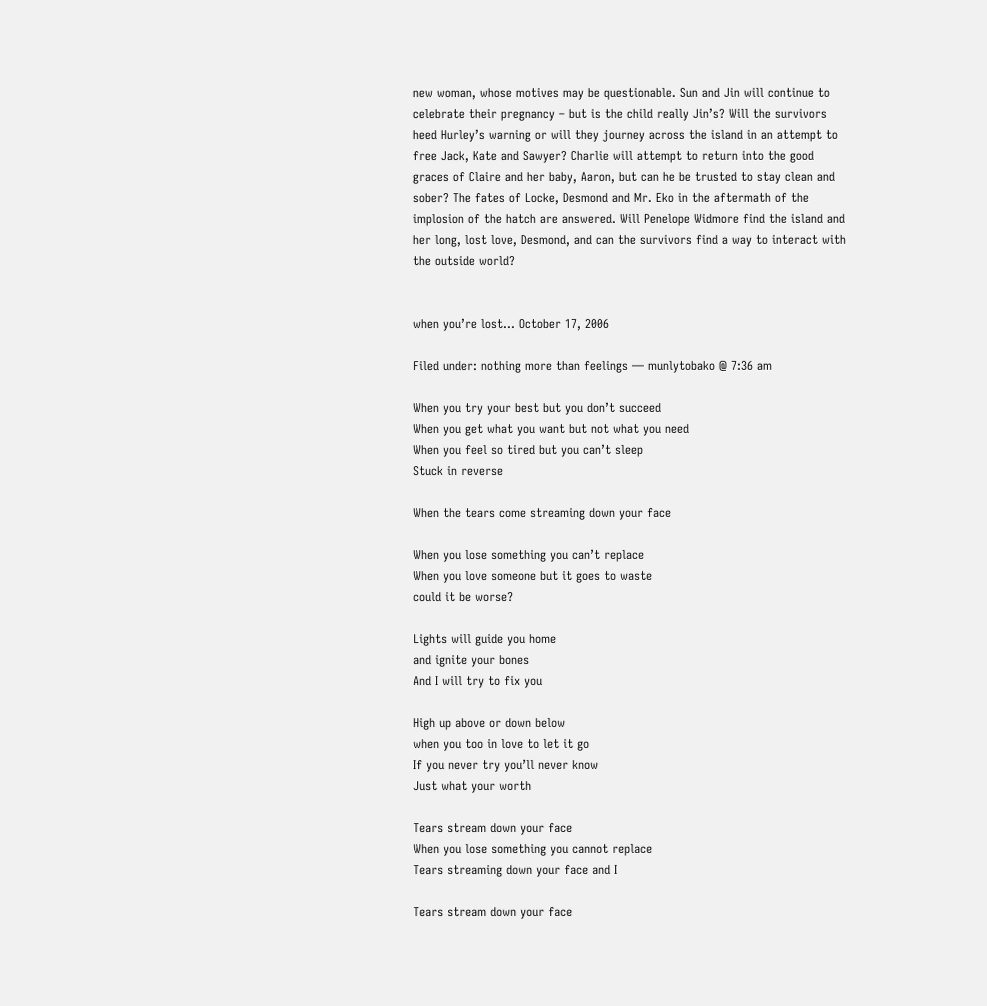new woman, whose motives may be questionable. Sun and Jin will continue to celebrate their pregnancy – but is the child really Jin’s? Will the survivors heed Hurley’s warning or will they journey across the island in an attempt to free Jack, Kate and Sawyer? Charlie will attempt to return into the good graces of Claire and her baby, Aaron, but can he be trusted to stay clean and sober? The fates of Locke, Desmond and Mr. Eko in the aftermath of the implosion of the hatch are answered. Will Penelope Widmore find the island and her long, lost love, Desmond, and can the survivors find a way to interact with the outside world?


when you’re lost… October 17, 2006

Filed under: nothing more than feelings — munlytobako @ 7:36 am

When you try your best but you don’t succeed
When you get what you want but not what you need
When you feel so tired but you can’t sleep
Stuck in reverse

When the tears come streaming down your face

When you lose something you can’t replace
When you love someone but it goes to waste
could it be worse?

Lights will guide you home
and ignite your bones
And I will try to fix you

High up above or down below
when you too in love to let it go
If you never try you’ll never know
Just what your worth

Tears stream down your face
When you lose something you cannot replace
Tears streaming down your face and I

Tears stream down your face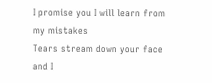I promise you I will learn from my mistakes
Tears stream down your face and I